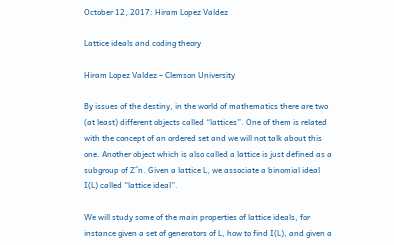October 12, 2017: Hiram Lopez Valdez

Lattice ideals and coding theory

Hiram Lopez Valdez – Clemson University

By issues of the destiny, in the world of mathematics there are two (at least) different objects called “lattices”. One of them is related with the concept of an ordered set and we will not talk about this one. Another object which is also called a lattice is just defined as a subgroup of Z^n. Given a lattice L, we associate a binomial ideal I(L) called “lattice ideal”.

We will study some of the main properties of lattice ideals, for instance given a set of generators of L, how to find I(L), and given a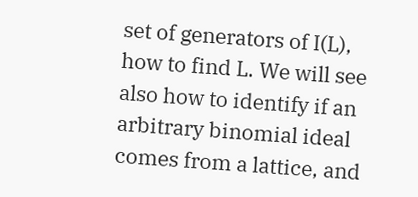set of generators of I(L), how to find L. We will see also how to identify if an arbitrary binomial ideal comes from a lattice, and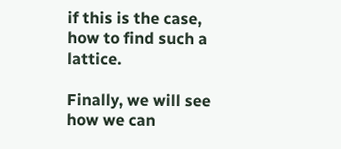if this is the case, how to find such a lattice.

Finally, we will see how we can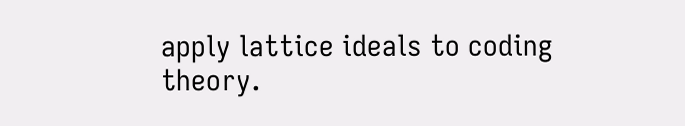apply lattice ideals to coding theory.